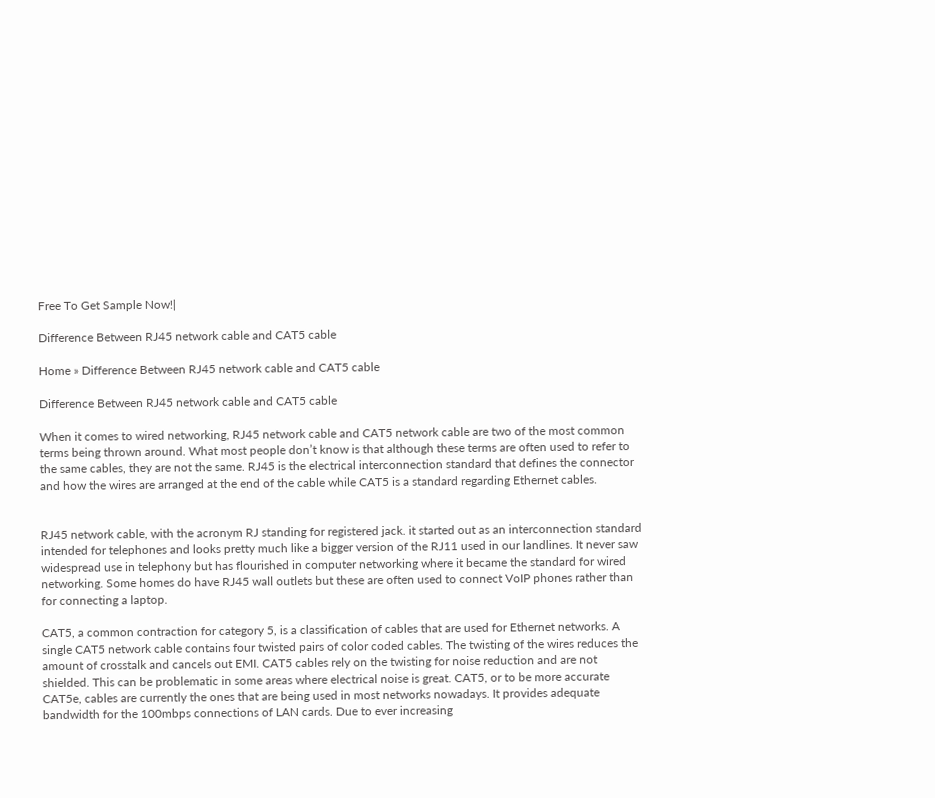Free To Get Sample Now!|

Difference Between RJ45 network cable and CAT5 cable

Home » Difference Between RJ45 network cable and CAT5 cable

Difference Between RJ45 network cable and CAT5 cable

When it comes to wired networking, RJ45 network cable and CAT5 network cable are two of the most common terms being thrown around. What most people don’t know is that although these terms are often used to refer to the same cables, they are not the same. RJ45 is the electrical interconnection standard that defines the connector and how the wires are arranged at the end of the cable while CAT5 is a standard regarding Ethernet cables.


RJ45 network cable, with the acronym RJ standing for registered jack. it started out as an interconnection standard intended for telephones and looks pretty much like a bigger version of the RJ11 used in our landlines. It never saw widespread use in telephony but has flourished in computer networking where it became the standard for wired networking. Some homes do have RJ45 wall outlets but these are often used to connect VoIP phones rather than for connecting a laptop.

CAT5, a common contraction for category 5, is a classification of cables that are used for Ethernet networks. A single CAT5 network cable contains four twisted pairs of color coded cables. The twisting of the wires reduces the amount of crosstalk and cancels out EMI. CAT5 cables rely on the twisting for noise reduction and are not shielded. This can be problematic in some areas where electrical noise is great. CAT5, or to be more accurate CAT5e, cables are currently the ones that are being used in most networks nowadays. It provides adequate bandwidth for the 100mbps connections of LAN cards. Due to ever increasing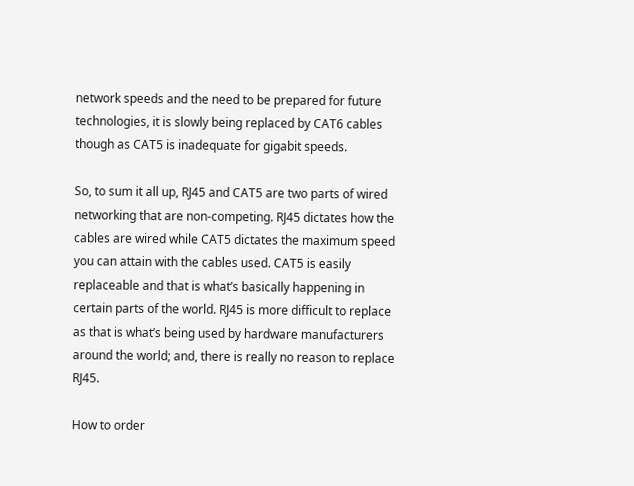network speeds and the need to be prepared for future technologies, it is slowly being replaced by CAT6 cables though as CAT5 is inadequate for gigabit speeds.

So, to sum it all up, RJ45 and CAT5 are two parts of wired networking that are non-competing. RJ45 dictates how the cables are wired while CAT5 dictates the maximum speed you can attain with the cables used. CAT5 is easily replaceable and that is what’s basically happening in certain parts of the world. RJ45 is more difficult to replace as that is what’s being used by hardware manufacturers around the world; and, there is really no reason to replace RJ45.

How to order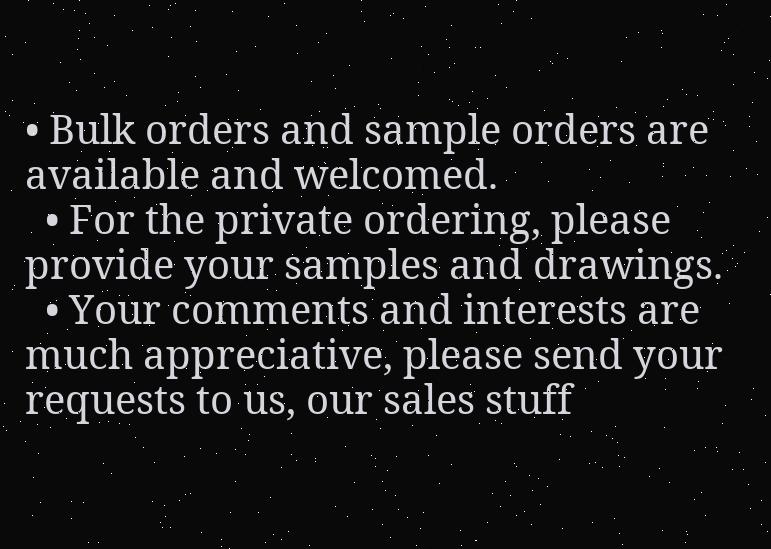• Bulk orders and sample orders are available and welcomed.
  • For the private ordering, please provide your samples and drawings.
  • Your comments and interests are much appreciative, please send your requests to us, our sales stuff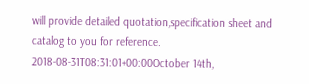will provide detailed quotation,specification sheet and catalog to you for reference.
2018-08-31T08:31:01+00:00October 14th,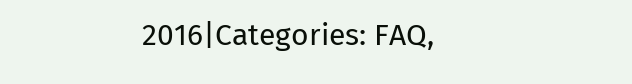2016|Categories: FAQ,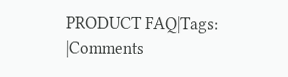PRODUCT FAQ|Tags: |Comments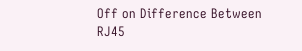Off on Difference Between RJ45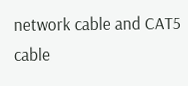network cable and CAT5 cable